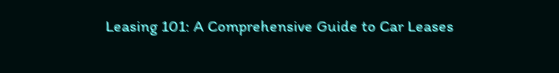Leasing 101: A Comprehensive Guide to Car Leases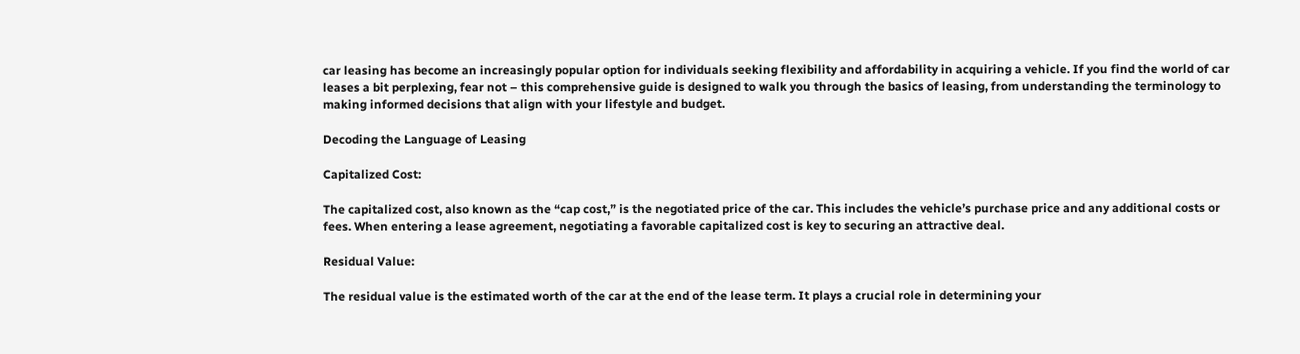car leasing has become an increasingly popular option for individuals seeking flexibility and affordability in acquiring a vehicle. If you find the world of car leases a bit perplexing, fear not – this comprehensive guide is designed to walk you through the basics of leasing, from understanding the terminology to making informed decisions that align with your lifestyle and budget.

Decoding the Language of Leasing

Capitalized Cost:

The capitalized cost, also known as the “cap cost,” is the negotiated price of the car. This includes the vehicle’s purchase price and any additional costs or fees. When entering a lease agreement, negotiating a favorable capitalized cost is key to securing an attractive deal.

Residual Value:

The residual value is the estimated worth of the car at the end of the lease term. It plays a crucial role in determining your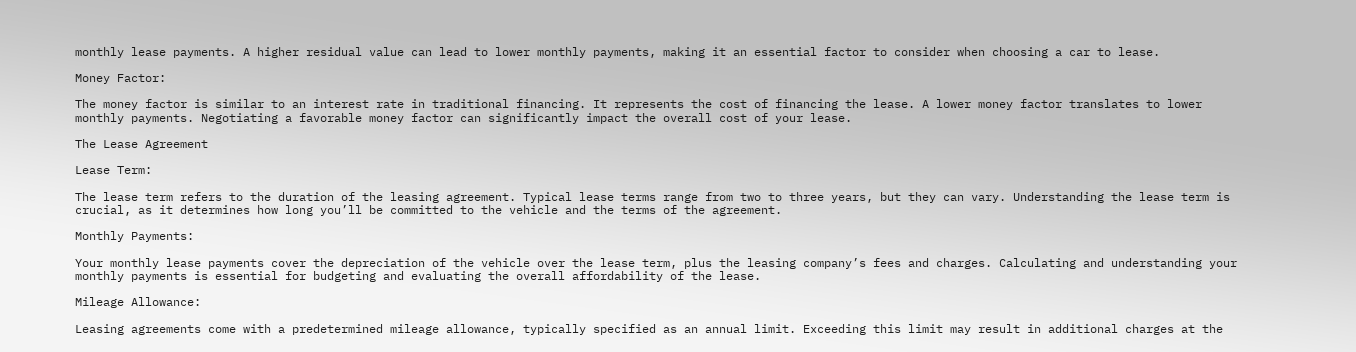monthly lease payments. A higher residual value can lead to lower monthly payments, making it an essential factor to consider when choosing a car to lease.

Money Factor:

The money factor is similar to an interest rate in traditional financing. It represents the cost of financing the lease. A lower money factor translates to lower monthly payments. Negotiating a favorable money factor can significantly impact the overall cost of your lease.

The Lease Agreement

Lease Term:

The lease term refers to the duration of the leasing agreement. Typical lease terms range from two to three years, but they can vary. Understanding the lease term is crucial, as it determines how long you’ll be committed to the vehicle and the terms of the agreement.

Monthly Payments:

Your monthly lease payments cover the depreciation of the vehicle over the lease term, plus the leasing company’s fees and charges. Calculating and understanding your monthly payments is essential for budgeting and evaluating the overall affordability of the lease.

Mileage Allowance:

Leasing agreements come with a predetermined mileage allowance, typically specified as an annual limit. Exceeding this limit may result in additional charges at the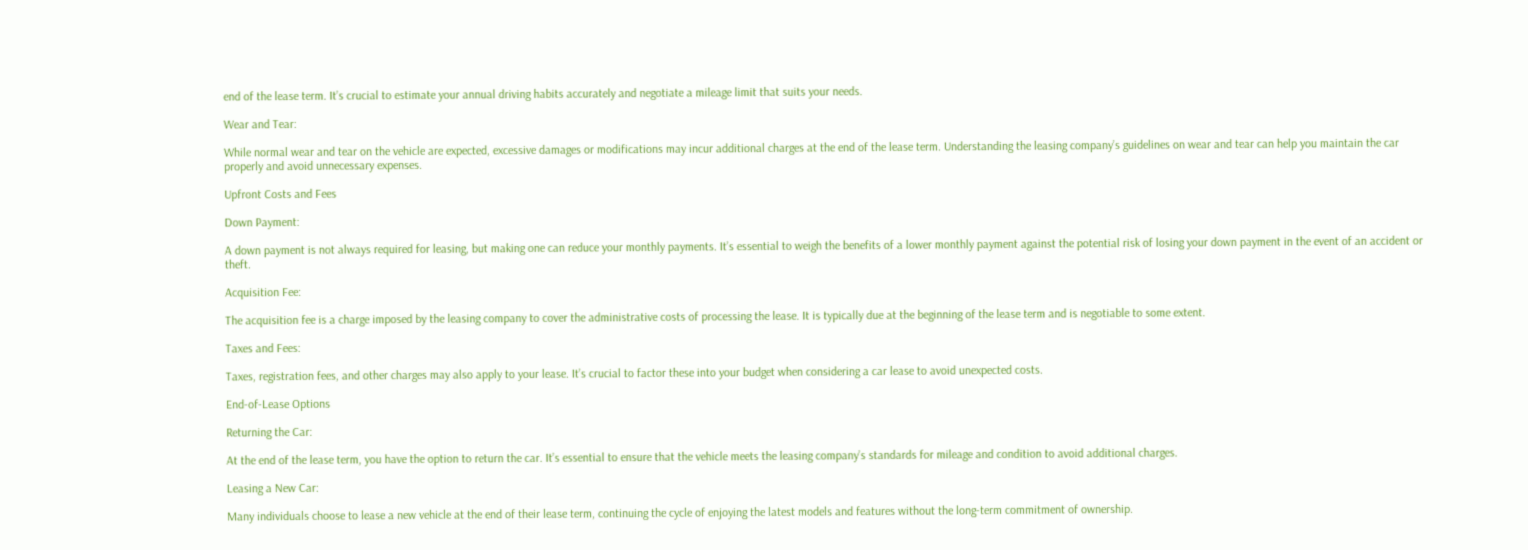end of the lease term. It’s crucial to estimate your annual driving habits accurately and negotiate a mileage limit that suits your needs.

Wear and Tear:

While normal wear and tear on the vehicle are expected, excessive damages or modifications may incur additional charges at the end of the lease term. Understanding the leasing company’s guidelines on wear and tear can help you maintain the car properly and avoid unnecessary expenses.

Upfront Costs and Fees

Down Payment:

A down payment is not always required for leasing, but making one can reduce your monthly payments. It’s essential to weigh the benefits of a lower monthly payment against the potential risk of losing your down payment in the event of an accident or theft.

Acquisition Fee:

The acquisition fee is a charge imposed by the leasing company to cover the administrative costs of processing the lease. It is typically due at the beginning of the lease term and is negotiable to some extent.

Taxes and Fees:

Taxes, registration fees, and other charges may also apply to your lease. It’s crucial to factor these into your budget when considering a car lease to avoid unexpected costs.

End-of-Lease Options

Returning the Car:

At the end of the lease term, you have the option to return the car. It’s essential to ensure that the vehicle meets the leasing company’s standards for mileage and condition to avoid additional charges.

Leasing a New Car:

Many individuals choose to lease a new vehicle at the end of their lease term, continuing the cycle of enjoying the latest models and features without the long-term commitment of ownership.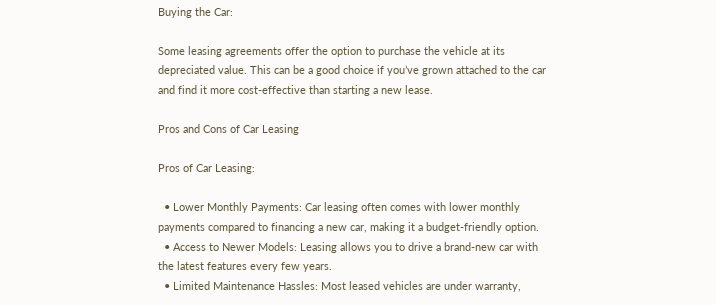Buying the Car:

Some leasing agreements offer the option to purchase the vehicle at its depreciated value. This can be a good choice if you’ve grown attached to the car and find it more cost-effective than starting a new lease.

Pros and Cons of Car Leasing

Pros of Car Leasing:

  • Lower Monthly Payments: Car leasing often comes with lower monthly payments compared to financing a new car, making it a budget-friendly option.
  • Access to Newer Models: Leasing allows you to drive a brand-new car with the latest features every few years.
  • Limited Maintenance Hassles: Most leased vehicles are under warranty,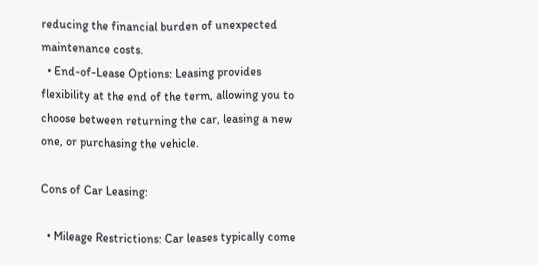reducing the financial burden of unexpected maintenance costs.
  • End-of-Lease Options: Leasing provides flexibility at the end of the term, allowing you to choose between returning the car, leasing a new one, or purchasing the vehicle.

Cons of Car Leasing:

  • Mileage Restrictions: Car leases typically come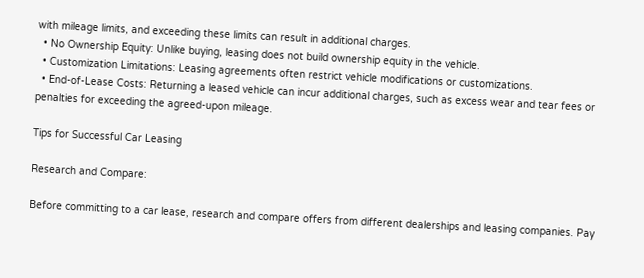with mileage limits, and exceeding these limits can result in additional charges.
  • No Ownership Equity: Unlike buying, leasing does not build ownership equity in the vehicle.
  • Customization Limitations: Leasing agreements often restrict vehicle modifications or customizations.
  • End-of-Lease Costs: Returning a leased vehicle can incur additional charges, such as excess wear and tear fees or penalties for exceeding the agreed-upon mileage.

Tips for Successful Car Leasing

Research and Compare:

Before committing to a car lease, research and compare offers from different dealerships and leasing companies. Pay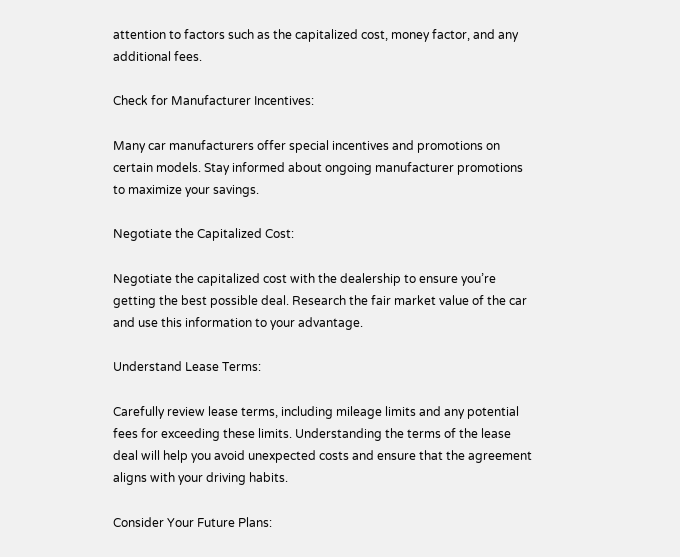attention to factors such as the capitalized cost, money factor, and any additional fees.

Check for Manufacturer Incentives:

Many car manufacturers offer special incentives and promotions on certain models. Stay informed about ongoing manufacturer promotions to maximize your savings.

Negotiate the Capitalized Cost:

Negotiate the capitalized cost with the dealership to ensure you’re getting the best possible deal. Research the fair market value of the car and use this information to your advantage.

Understand Lease Terms:

Carefully review lease terms, including mileage limits and any potential fees for exceeding these limits. Understanding the terms of the lease deal will help you avoid unexpected costs and ensure that the agreement aligns with your driving habits.

Consider Your Future Plans: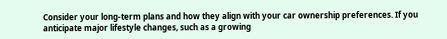Consider your long-term plans and how they align with your car ownership preferences. If you anticipate major lifestyle changes, such as a growing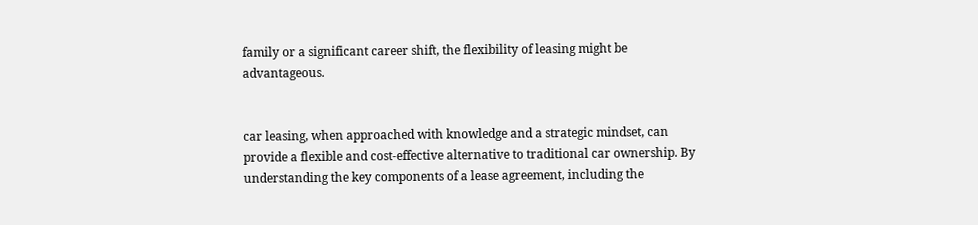family or a significant career shift, the flexibility of leasing might be advantageous.


car leasing, when approached with knowledge and a strategic mindset, can provide a flexible and cost-effective alternative to traditional car ownership. By understanding the key components of a lease agreement, including the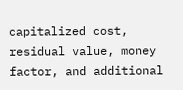capitalized cost, residual value, money factor, and additional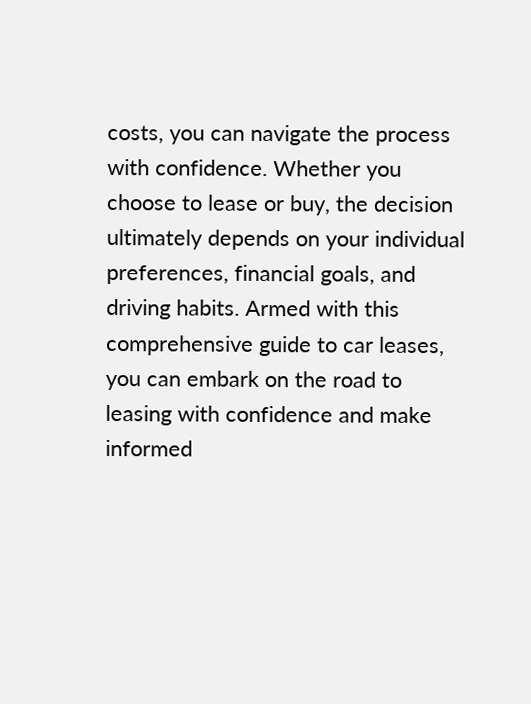costs, you can navigate the process with confidence. Whether you choose to lease or buy, the decision ultimately depends on your individual preferences, financial goals, and driving habits. Armed with this comprehensive guide to car leases, you can embark on the road to leasing with confidence and make informed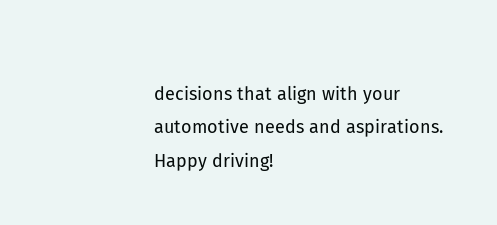decisions that align with your automotive needs and aspirations. Happy driving!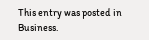This entry was posted in Business.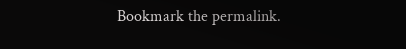Bookmark the permalink.